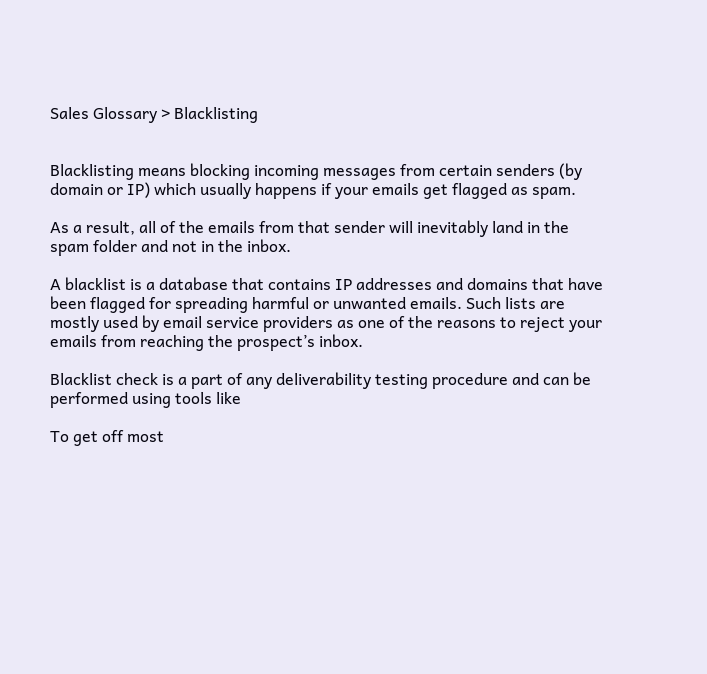Sales Glossary > Blacklisting


Blacklisting means blocking incoming messages from certain senders (by domain or IP) which usually happens if your emails get flagged as spam.

As a result, all of the emails from that sender will inevitably land in the spam folder and not in the inbox.

A blacklist is a database that contains IP addresses and domains that have been flagged for spreading harmful or unwanted emails. Such lists are mostly used by email service providers as one of the reasons to reject your emails from reaching the prospect’s inbox.

Blacklist check is a part of any deliverability testing procedure and can be performed using tools like

To get off most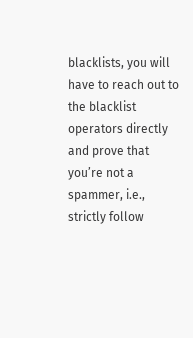blacklists, you will have to reach out to the blacklist operators directly and prove that you’re not a spammer, i.e., strictly follow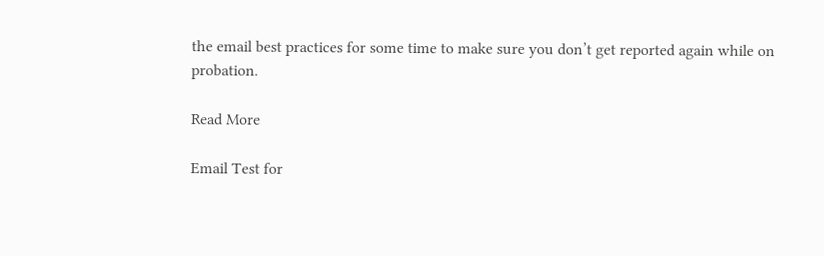the email best practices for some time to make sure you don’t get reported again while on probation.

Read More

Email Test for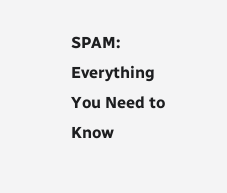SPAM: Everything You Need to Know